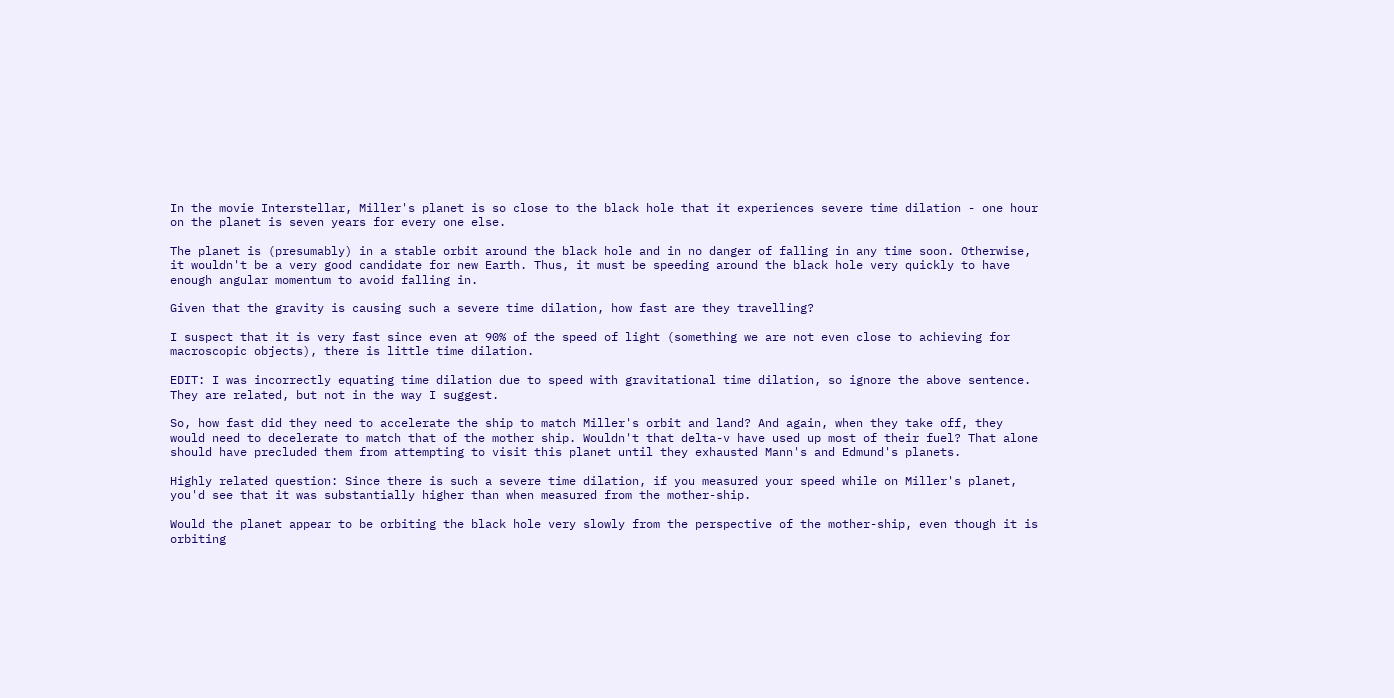In the movie Interstellar, Miller's planet is so close to the black hole that it experiences severe time dilation - one hour on the planet is seven years for every one else.

The planet is (presumably) in a stable orbit around the black hole and in no danger of falling in any time soon. Otherwise, it wouldn't be a very good candidate for new Earth. Thus, it must be speeding around the black hole very quickly to have enough angular momentum to avoid falling in.

Given that the gravity is causing such a severe time dilation, how fast are they travelling?

I suspect that it is very fast since even at 90% of the speed of light (something we are not even close to achieving for macroscopic objects), there is little time dilation.

EDIT: I was incorrectly equating time dilation due to speed with gravitational time dilation, so ignore the above sentence. They are related, but not in the way I suggest.

So, how fast did they need to accelerate the ship to match Miller's orbit and land? And again, when they take off, they would need to decelerate to match that of the mother ship. Wouldn't that delta-v have used up most of their fuel? That alone should have precluded them from attempting to visit this planet until they exhausted Mann's and Edmund's planets.

Highly related question: Since there is such a severe time dilation, if you measured your speed while on Miller's planet, you'd see that it was substantially higher than when measured from the mother-ship.

Would the planet appear to be orbiting the black hole very slowly from the perspective of the mother-ship, even though it is orbiting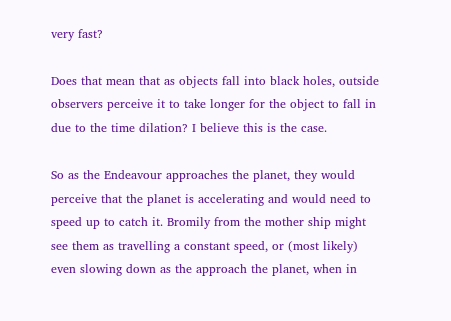very fast?

Does that mean that as objects fall into black holes, outside observers perceive it to take longer for the object to fall in due to the time dilation? I believe this is the case.

So as the Endeavour approaches the planet, they would perceive that the planet is accelerating and would need to speed up to catch it. Bromily from the mother ship might see them as travelling a constant speed, or (most likely) even slowing down as the approach the planet, when in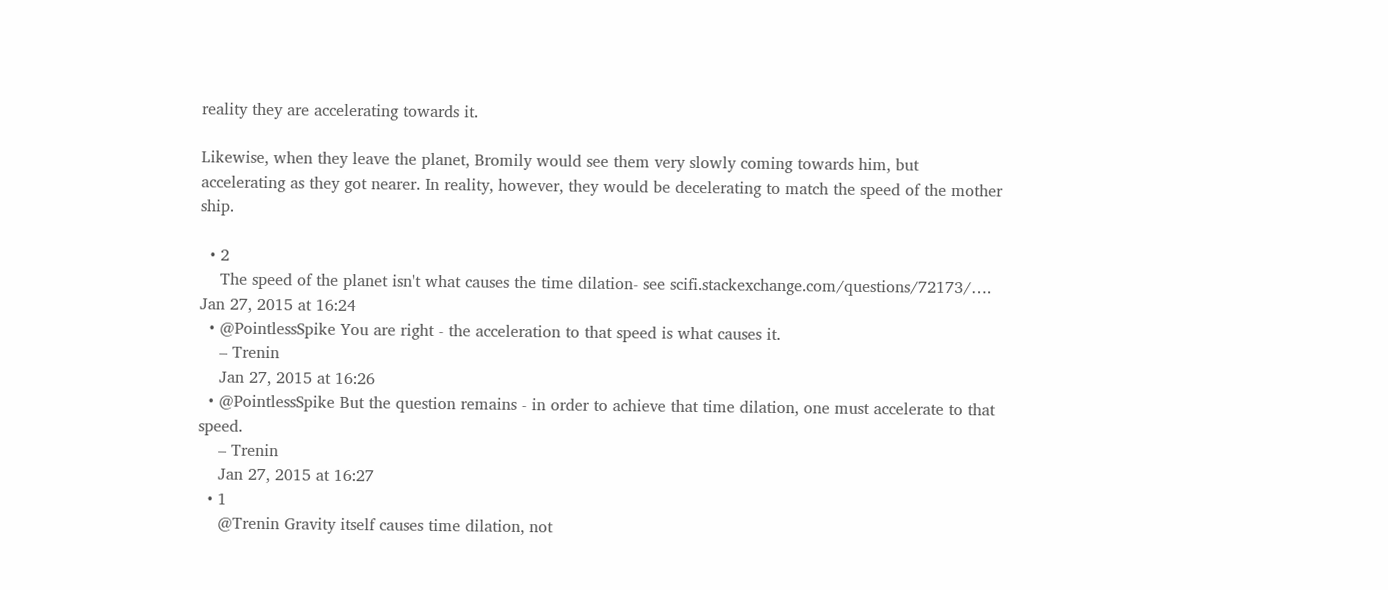reality they are accelerating towards it.

Likewise, when they leave the planet, Bromily would see them very slowly coming towards him, but accelerating as they got nearer. In reality, however, they would be decelerating to match the speed of the mother ship.

  • 2
    The speed of the planet isn't what causes the time dilation- see scifi.stackexchange.com/questions/72173/…. Jan 27, 2015 at 16:24
  • @PointlessSpike You are right - the acceleration to that speed is what causes it.
    – Trenin
    Jan 27, 2015 at 16:26
  • @PointlessSpike But the question remains - in order to achieve that time dilation, one must accelerate to that speed.
    – Trenin
    Jan 27, 2015 at 16:27
  • 1
    @Trenin Gravity itself causes time dilation, not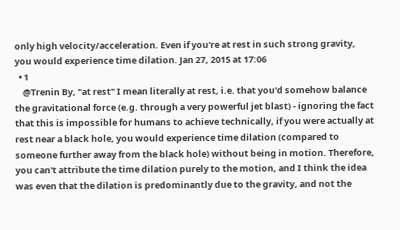only high velocity/acceleration. Even if you're at rest in such strong gravity, you would experience time dilation. Jan 27, 2015 at 17:06
  • 1
    @Trenin By, "at rest" I mean literally at rest, i.e. that you'd somehow balance the gravitational force (e.g. through a very powerful jet blast) - ignoring the fact that this is impossible for humans to achieve technically, if you were actually at rest near a black hole, you would experience time dilation (compared to someone further away from the black hole) without being in motion. Therefore, you can't attribute the time dilation purely to the motion, and I think the idea was even that the dilation is predominantly due to the gravity, and not the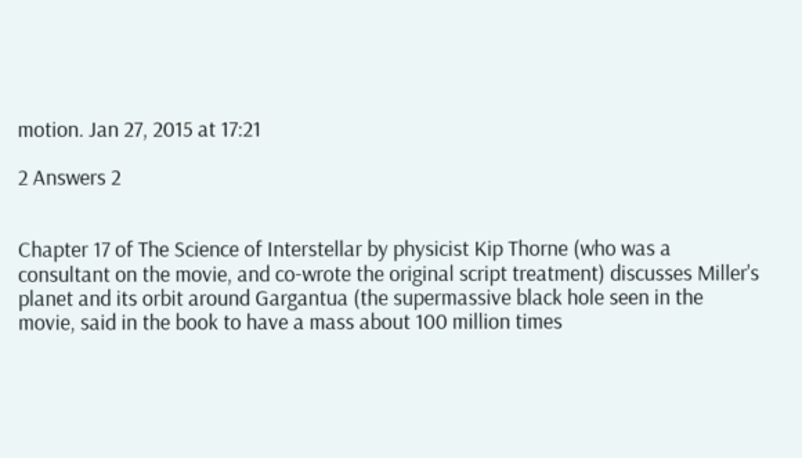motion. Jan 27, 2015 at 17:21

2 Answers 2


Chapter 17 of The Science of Interstellar by physicist Kip Thorne (who was a consultant on the movie, and co-wrote the original script treatment) discusses Miller's planet and its orbit around Gargantua (the supermassive black hole seen in the movie, said in the book to have a mass about 100 million times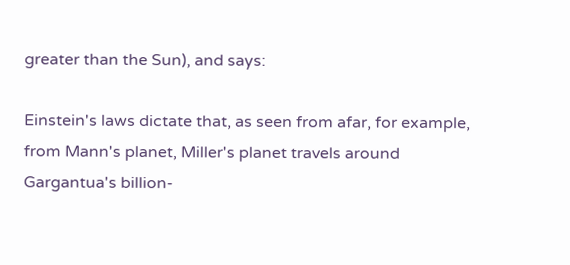greater than the Sun), and says:

Einstein's laws dictate that, as seen from afar, for example, from Mann's planet, Miller's planet travels around Gargantua's billion-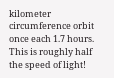kilometer circumference orbit once each 1.7 hours. This is roughly half the speed of light!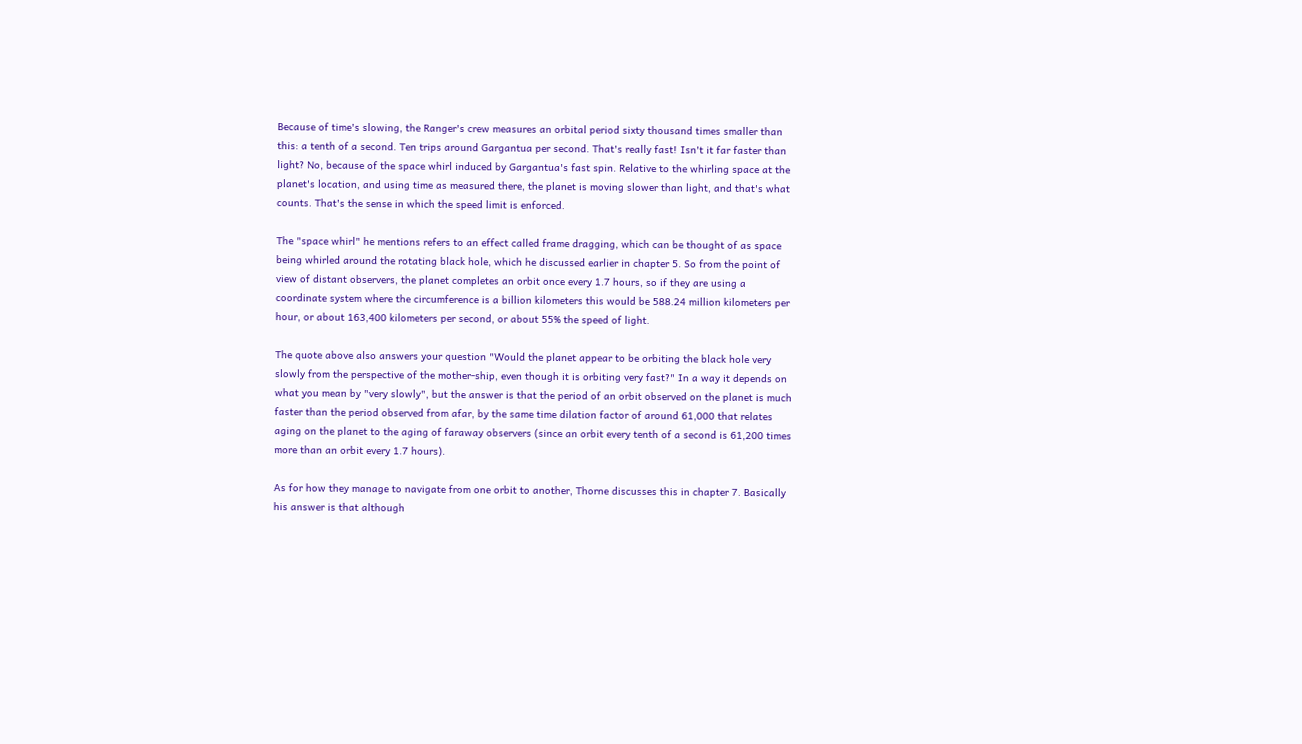Because of time's slowing, the Ranger's crew measures an orbital period sixty thousand times smaller than this: a tenth of a second. Ten trips around Gargantua per second. That's really fast! Isn't it far faster than light? No, because of the space whirl induced by Gargantua's fast spin. Relative to the whirling space at the planet's location, and using time as measured there, the planet is moving slower than light, and that's what counts. That's the sense in which the speed limit is enforced.

The "space whirl" he mentions refers to an effect called frame dragging, which can be thought of as space being whirled around the rotating black hole, which he discussed earlier in chapter 5. So from the point of view of distant observers, the planet completes an orbit once every 1.7 hours, so if they are using a coordinate system where the circumference is a billion kilometers this would be 588.24 million kilometers per hour, or about 163,400 kilometers per second, or about 55% the speed of light.

The quote above also answers your question "Would the planet appear to be orbiting the black hole very slowly from the perspective of the mother-ship, even though it is orbiting very fast?" In a way it depends on what you mean by "very slowly", but the answer is that the period of an orbit observed on the planet is much faster than the period observed from afar, by the same time dilation factor of around 61,000 that relates aging on the planet to the aging of faraway observers (since an orbit every tenth of a second is 61,200 times more than an orbit every 1.7 hours).

As for how they manage to navigate from one orbit to another, Thorne discusses this in chapter 7. Basically his answer is that although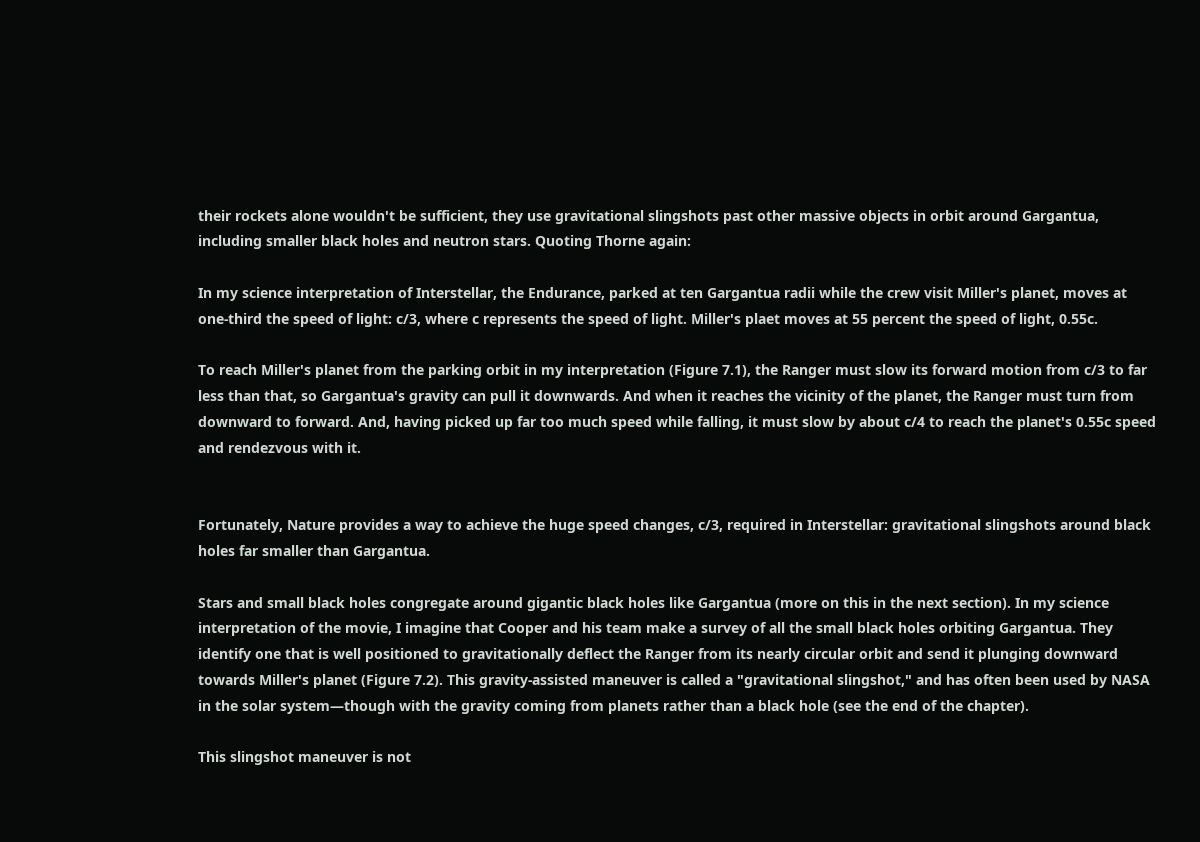their rockets alone wouldn't be sufficient, they use gravitational slingshots past other massive objects in orbit around Gargantua, including smaller black holes and neutron stars. Quoting Thorne again:

In my science interpretation of Interstellar, the Endurance, parked at ten Gargantua radii while the crew visit Miller's planet, moves at one-third the speed of light: c/3, where c represents the speed of light. Miller's plaet moves at 55 percent the speed of light, 0.55c.

To reach Miller's planet from the parking orbit in my interpretation (Figure 7.1), the Ranger must slow its forward motion from c/3 to far less than that, so Gargantua's gravity can pull it downwards. And when it reaches the vicinity of the planet, the Ranger must turn from downward to forward. And, having picked up far too much speed while falling, it must slow by about c/4 to reach the planet's 0.55c speed and rendezvous with it.


Fortunately, Nature provides a way to achieve the huge speed changes, c/3, required in Interstellar: gravitational slingshots around black holes far smaller than Gargantua.

Stars and small black holes congregate around gigantic black holes like Gargantua (more on this in the next section). In my science interpretation of the movie, I imagine that Cooper and his team make a survey of all the small black holes orbiting Gargantua. They identify one that is well positioned to gravitationally deflect the Ranger from its nearly circular orbit and send it plunging downward towards Miller's planet (Figure 7.2). This gravity-assisted maneuver is called a "gravitational slingshot," and has often been used by NASA in the solar system—though with the gravity coming from planets rather than a black hole (see the end of the chapter).

This slingshot maneuver is not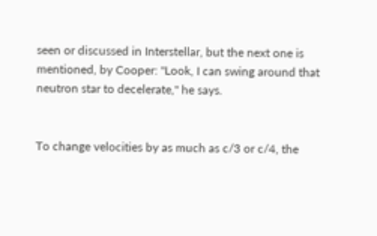seen or discussed in Interstellar, but the next one is mentioned, by Cooper: "Look, I can swing around that neutron star to decelerate," he says.


To change velocities by as much as c/3 or c/4, the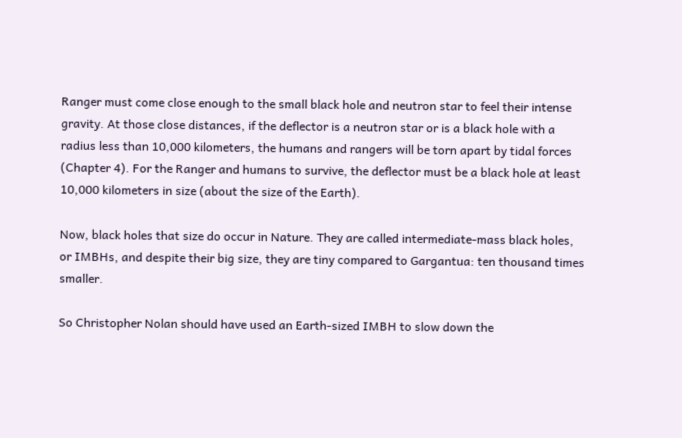Ranger must come close enough to the small black hole and neutron star to feel their intense gravity. At those close distances, if the deflector is a neutron star or is a black hole with a radius less than 10,000 kilometers, the humans and rangers will be torn apart by tidal forces (Chapter 4). For the Ranger and humans to survive, the deflector must be a black hole at least 10,000 kilometers in size (about the size of the Earth).

Now, black holes that size do occur in Nature. They are called intermediate-mass black holes, or IMBHs, and despite their big size, they are tiny compared to Gargantua: ten thousand times smaller.

So Christopher Nolan should have used an Earth-sized IMBH to slow down the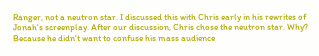Ranger, not a neutron star. I discussed this with Chris early in his rewrites of Jonah's screenplay. After our discussion, Chris chose the neutron star. Why? Because he didn't want to confuse his mass audience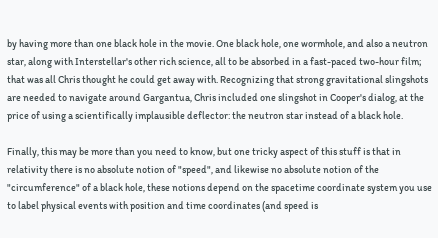by having more than one black hole in the movie. One black hole, one wormhole, and also a neutron star, along with Interstellar's other rich science, all to be absorbed in a fast-paced two-hour film; that was all Chris thought he could get away with. Recognizing that strong gravitational slingshots are needed to navigate around Gargantua, Chris included one slingshot in Cooper's dialog, at the price of using a scientifically implausible deflector: the neutron star instead of a black hole.

Finally, this may be more than you need to know, but one tricky aspect of this stuff is that in relativity there is no absolute notion of "speed", and likewise no absolute notion of the "circumference" of a black hole, these notions depend on the spacetime coordinate system you use to label physical events with position and time coordinates (and speed is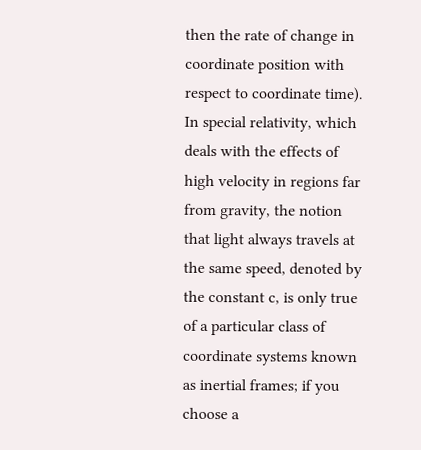then the rate of change in coordinate position with respect to coordinate time). In special relativity, which deals with the effects of high velocity in regions far from gravity, the notion that light always travels at the same speed, denoted by the constant c, is only true of a particular class of coordinate systems known as inertial frames; if you choose a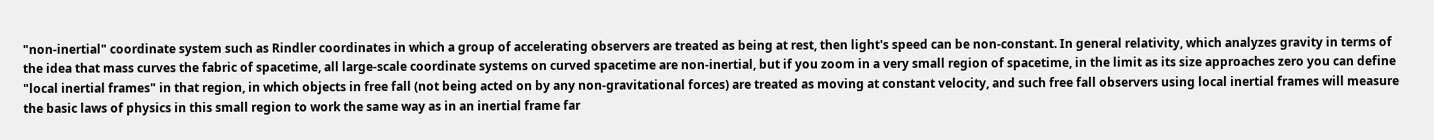"non-inertial" coordinate system such as Rindler coordinates in which a group of accelerating observers are treated as being at rest, then light's speed can be non-constant. In general relativity, which analyzes gravity in terms of the idea that mass curves the fabric of spacetime, all large-scale coordinate systems on curved spacetime are non-inertial, but if you zoom in a very small region of spacetime, in the limit as its size approaches zero you can define "local inertial frames" in that region, in which objects in free fall (not being acted on by any non-gravitational forces) are treated as moving at constant velocity, and such free fall observers using local inertial frames will measure the basic laws of physics in this small region to work the same way as in an inertial frame far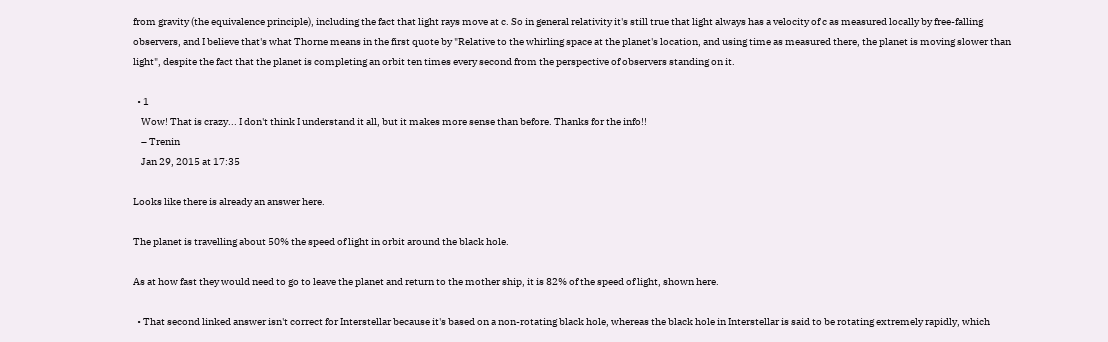from gravity (the equivalence principle), including the fact that light rays move at c. So in general relativity it's still true that light always has a velocity of c as measured locally by free-falling observers, and I believe that's what Thorne means in the first quote by "Relative to the whirling space at the planet's location, and using time as measured there, the planet is moving slower than light", despite the fact that the planet is completing an orbit ten times every second from the perspective of observers standing on it.

  • 1
    Wow! That is crazy... I don't think I understand it all, but it makes more sense than before. Thanks for the info!!
    – Trenin
    Jan 29, 2015 at 17:35

Looks like there is already an answer here.

The planet is travelling about 50% the speed of light in orbit around the black hole.

As at how fast they would need to go to leave the planet and return to the mother ship, it is 82% of the speed of light, shown here.

  • That second linked answer isn't correct for Interstellar because it's based on a non-rotating black hole, whereas the black hole in Interstellar is said to be rotating extremely rapidly, which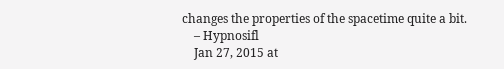changes the properties of the spacetime quite a bit.
    – Hypnosifl
    Jan 27, 2015 at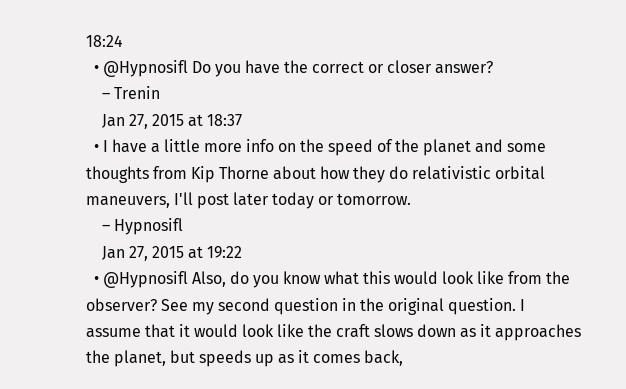18:24
  • @Hypnosifl Do you have the correct or closer answer?
    – Trenin
    Jan 27, 2015 at 18:37
  • I have a little more info on the speed of the planet and some thoughts from Kip Thorne about how they do relativistic orbital maneuvers, I'll post later today or tomorrow.
    – Hypnosifl
    Jan 27, 2015 at 19:22
  • @Hypnosifl Also, do you know what this would look like from the observer? See my second question in the original question. I assume that it would look like the craft slows down as it approaches the planet, but speeds up as it comes back,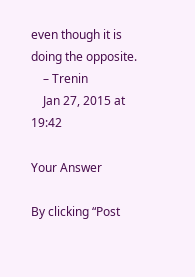even though it is doing the opposite.
    – Trenin
    Jan 27, 2015 at 19:42

Your Answer

By clicking “Post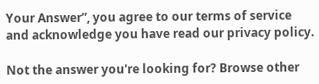Your Answer”, you agree to our terms of service and acknowledge you have read our privacy policy.

Not the answer you're looking for? Browse other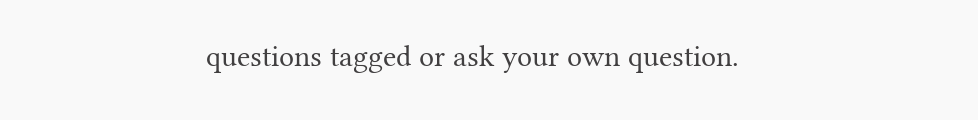questions tagged or ask your own question.